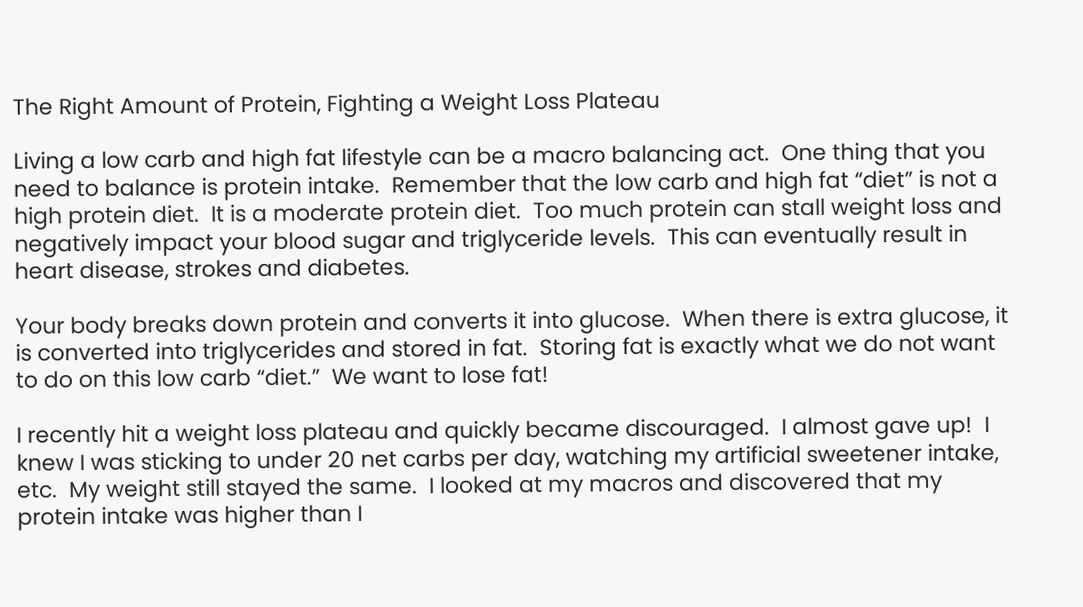The Right Amount of Protein, Fighting a Weight Loss Plateau

Living a low carb and high fat lifestyle can be a macro balancing act.  One thing that you need to balance is protein intake.  Remember that the low carb and high fat “diet” is not a high protein diet.  It is a moderate protein diet.  Too much protein can stall weight loss and negatively impact your blood sugar and triglyceride levels.  This can eventually result in heart disease, strokes and diabetes.

Your body breaks down protein and converts it into glucose.  When there is extra glucose, it is converted into triglycerides and stored in fat.  Storing fat is exactly what we do not want to do on this low carb “diet.”  We want to lose fat!

I recently hit a weight loss plateau and quickly became discouraged.  I almost gave up!  I knew I was sticking to under 20 net carbs per day, watching my artificial sweetener intake, etc.  My weight still stayed the same.  I looked at my macros and discovered that my protein intake was higher than I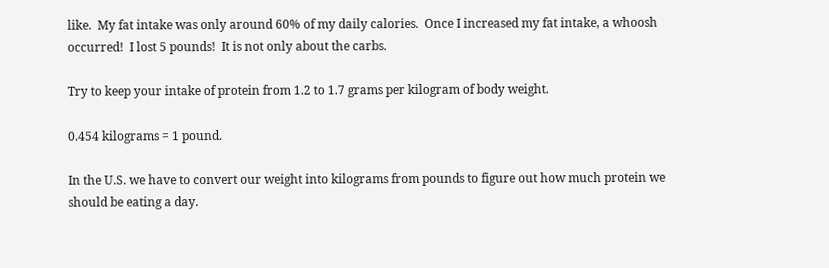like.  My fat intake was only around 60% of my daily calories.  Once I increased my fat intake, a whoosh occurred!  I lost 5 pounds!  It is not only about the carbs.

Try to keep your intake of protein from 1.2 to 1.7 grams per kilogram of body weight.

0.454 kilograms = 1 pound.

In the U.S. we have to convert our weight into kilograms from pounds to figure out how much protein we should be eating a day.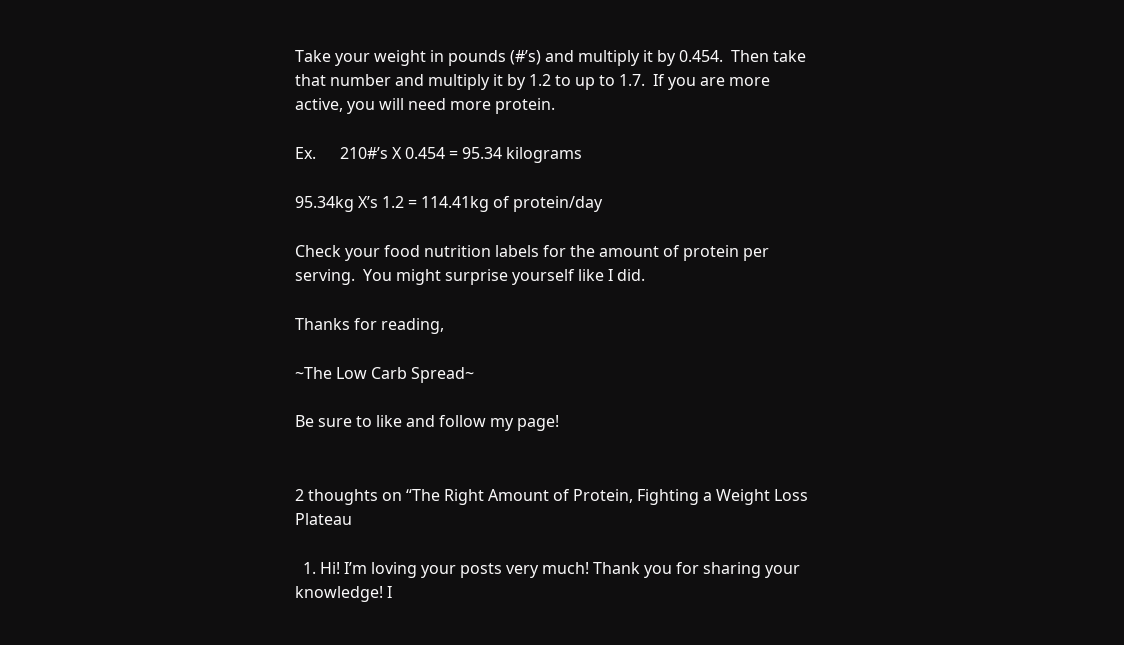Take your weight in pounds (#’s) and multiply it by 0.454.  Then take that number and multiply it by 1.2 to up to 1.7.  If you are more active, you will need more protein.

Ex.      210#’s X 0.454 = 95.34 kilograms

95.34kg X’s 1.2 = 114.41kg of protein/day

Check your food nutrition labels for the amount of protein per serving.  You might surprise yourself like I did.

Thanks for reading,

~The Low Carb Spread~

Be sure to like and follow my page!


2 thoughts on “The Right Amount of Protein, Fighting a Weight Loss Plateau

  1. Hi! I’m loving your posts very much! Thank you for sharing your knowledge! I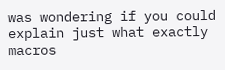was wondering if you could explain just what exactly macros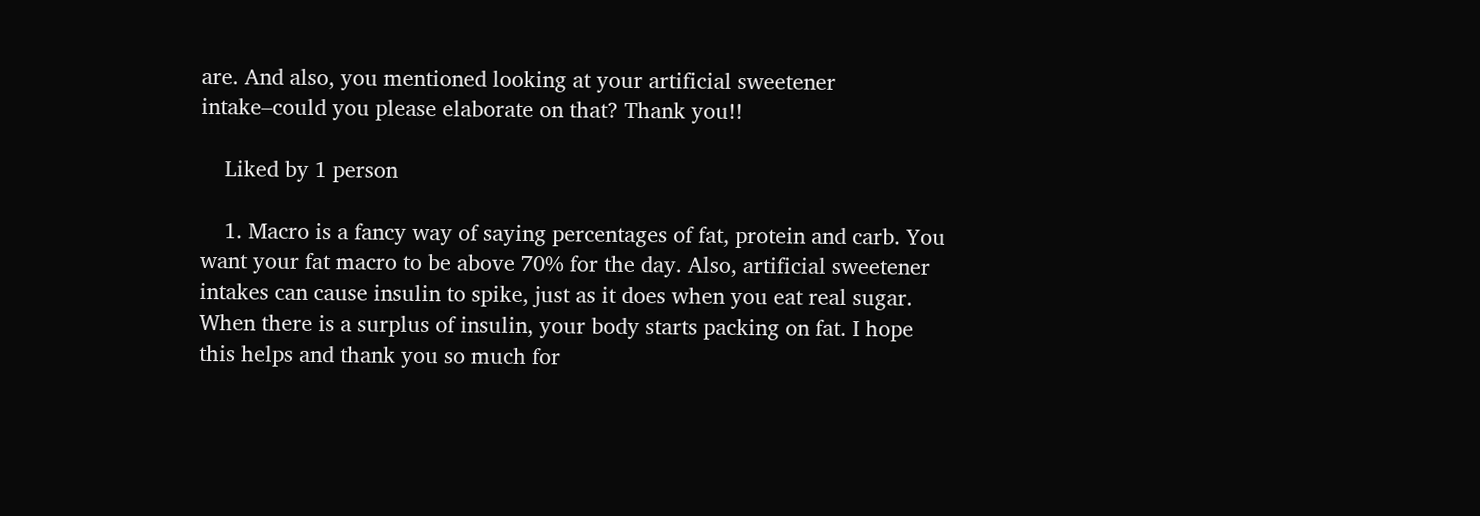are. And also, you mentioned looking at your artificial sweetener intake–could you please elaborate on that? Thank you!!

    Liked by 1 person

    1. Macro is a fancy way of saying percentages of fat, protein and carb. You want your fat macro to be above 70% for the day. Also, artificial sweetener intakes can cause insulin to spike, just as it does when you eat real sugar. When there is a surplus of insulin, your body starts packing on fat. I hope this helps and thank you so much for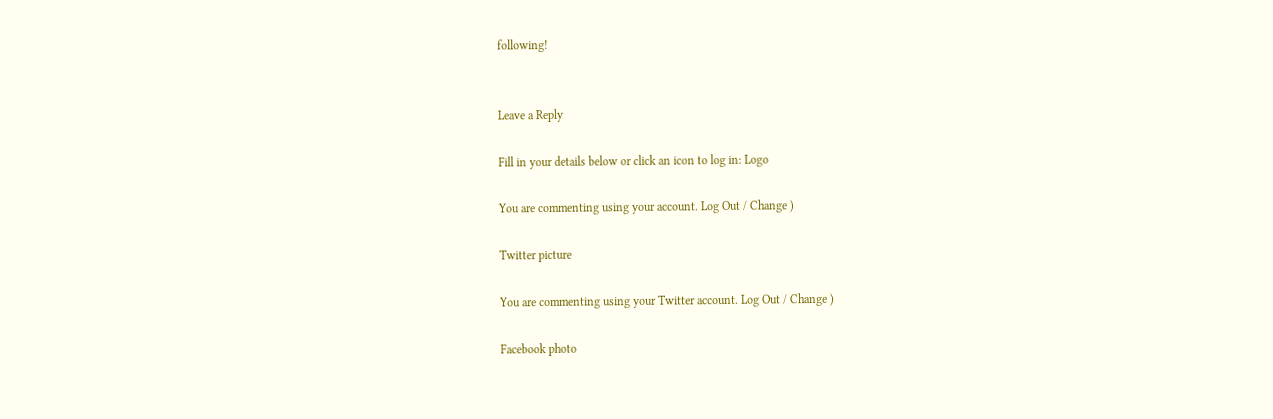following!


Leave a Reply

Fill in your details below or click an icon to log in: Logo

You are commenting using your account. Log Out / Change )

Twitter picture

You are commenting using your Twitter account. Log Out / Change )

Facebook photo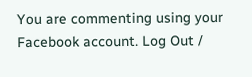You are commenting using your Facebook account. Log Out /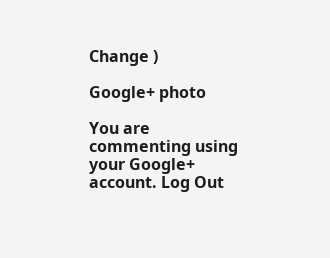Change )

Google+ photo

You are commenting using your Google+ account. Log Out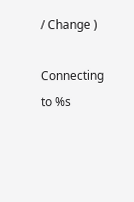/ Change )

Connecting to %s